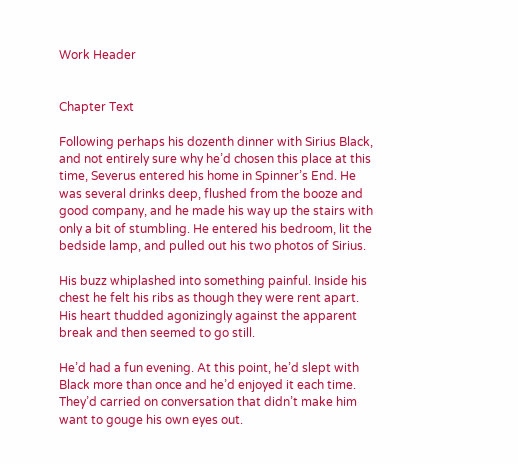Work Header


Chapter Text

Following perhaps his dozenth dinner with Sirius Black, and not entirely sure why he’d chosen this place at this time, Severus entered his home in Spinner’s End. He was several drinks deep, flushed from the booze and good company, and he made his way up the stairs with only a bit of stumbling. He entered his bedroom, lit the bedside lamp, and pulled out his two photos of Sirius.

His buzz whiplashed into something painful. Inside his chest he felt his ribs as though they were rent apart. His heart thudded agonizingly against the apparent break and then seemed to go still.

He’d had a fun evening. At this point, he’d slept with Black more than once and he’d enjoyed it each time. They’d carried on conversation that didn’t make him want to gouge his own eyes out.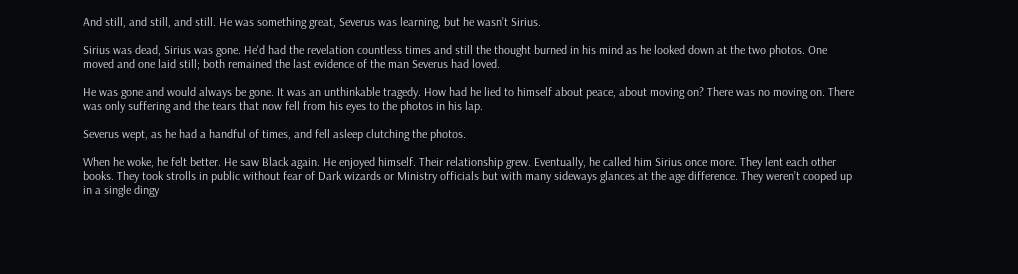And still, and still, and still. He was something great, Severus was learning, but he wasn’t Sirius.

Sirius was dead, Sirius was gone. He'd had the revelation countless times and still the thought burned in his mind as he looked down at the two photos. One moved and one laid still; both remained the last evidence of the man Severus had loved.

He was gone and would always be gone. It was an unthinkable tragedy. How had he lied to himself about peace, about moving on? There was no moving on. There was only suffering and the tears that now fell from his eyes to the photos in his lap.

Severus wept, as he had a handful of times, and fell asleep clutching the photos.

When he woke, he felt better. He saw Black again. He enjoyed himself. Their relationship grew. Eventually, he called him Sirius once more. They lent each other books. They took strolls in public without fear of Dark wizards or Ministry officials but with many sideways glances at the age difference. They weren’t cooped up in a single dingy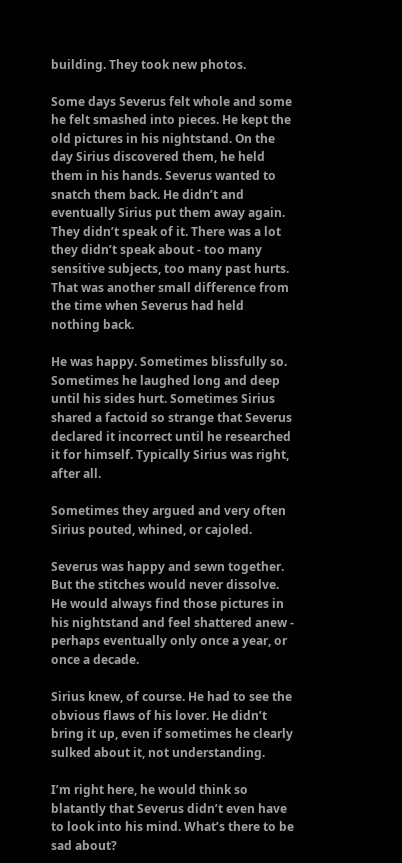building. They took new photos.

Some days Severus felt whole and some he felt smashed into pieces. He kept the old pictures in his nightstand. On the day Sirius discovered them, he held them in his hands. Severus wanted to snatch them back. He didn’t and eventually Sirius put them away again. They didn’t speak of it. There was a lot they didn’t speak about - too many sensitive subjects, too many past hurts. That was another small difference from the time when Severus had held nothing back.

He was happy. Sometimes blissfully so. Sometimes he laughed long and deep until his sides hurt. Sometimes Sirius shared a factoid so strange that Severus declared it incorrect until he researched it for himself. Typically Sirius was right, after all.

Sometimes they argued and very often Sirius pouted, whined, or cajoled.

Severus was happy and sewn together. But the stitches would never dissolve. He would always find those pictures in his nightstand and feel shattered anew - perhaps eventually only once a year, or once a decade.

Sirius knew, of course. He had to see the obvious flaws of his lover. He didn’t bring it up, even if sometimes he clearly sulked about it, not understanding.

I’m right here, he would think so blatantly that Severus didn’t even have to look into his mind. What’s there to be sad about?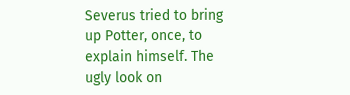Severus tried to bring up Potter, once, to explain himself. The ugly look on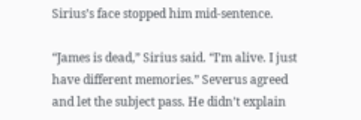Sirius’s face stopped him mid-sentence.

“James is dead,” Sirius said. “I’m alive. I just have different memories.” Severus agreed and let the subject pass. He didn’t explain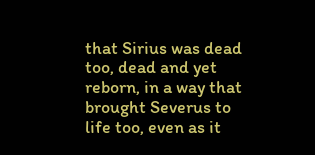that Sirius was dead too, dead and yet reborn, in a way that brought Severus to life too, even as it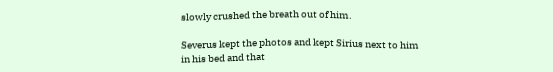slowly crushed the breath out of him.

Severus kept the photos and kept Sirius next to him in his bed and that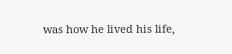was how he lived his life,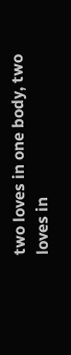two loves in one body, two loves in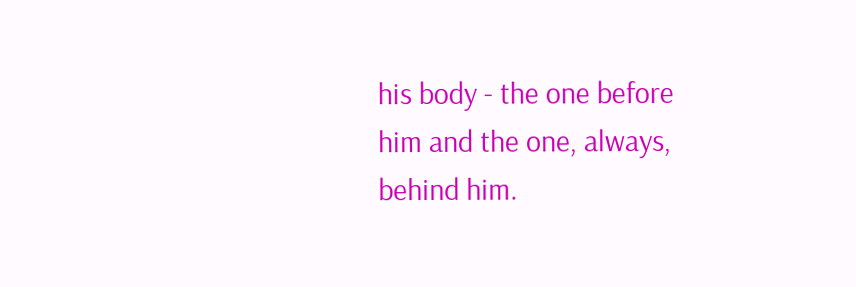his body - the one before him and the one, always, behind him.